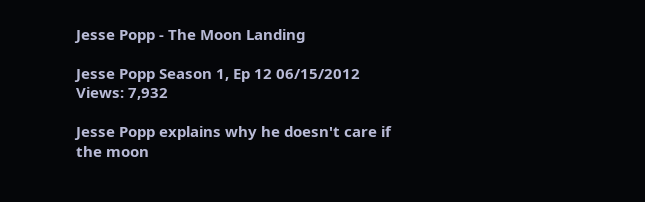Jesse Popp - The Moon Landing

Jesse Popp Season 1, Ep 12 06/15/2012 Views: 7,932

Jesse Popp explains why he doesn't care if the moon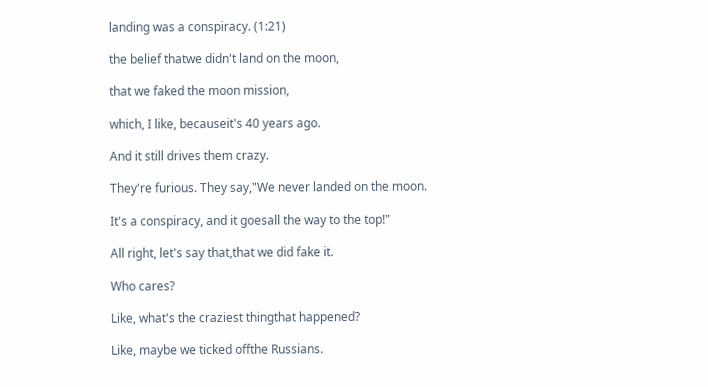landing was a conspiracy. (1:21)

the belief thatwe didn't land on the moon,

that we faked the moon mission,

which, I like, becauseit's 40 years ago.

And it still drives them crazy.

They're furious. They say,"We never landed on the moon.

It's a conspiracy, and it goesall the way to the top!"

All right, let's say that,that we did fake it.

Who cares?

Like, what's the craziest thingthat happened?

Like, maybe we ticked offthe Russians.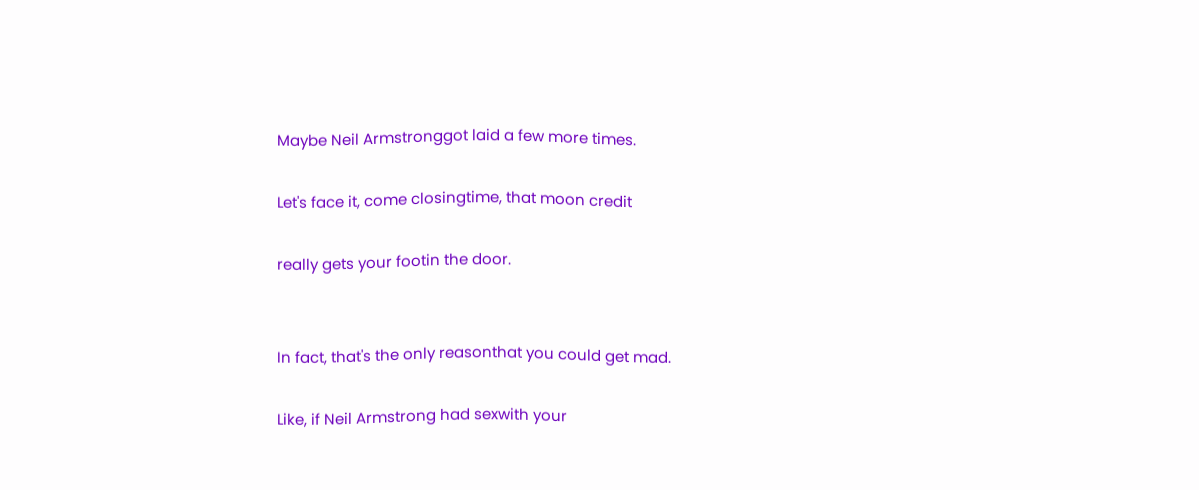Maybe Neil Armstronggot laid a few more times.

Let's face it, come closingtime, that moon credit

really gets your footin the door.


In fact, that's the only reasonthat you could get mad.

Like, if Neil Armstrong had sexwith your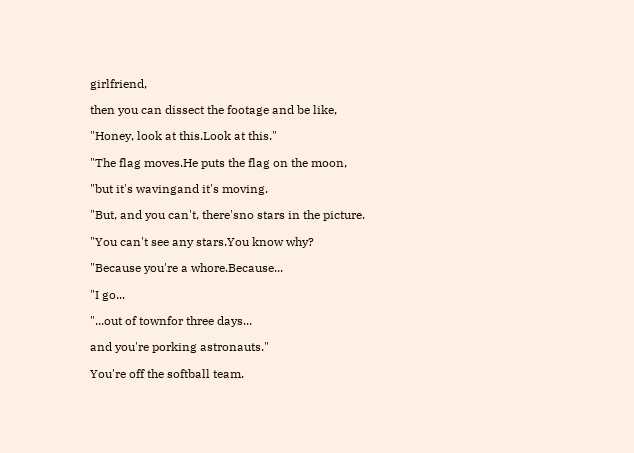girlfriend,

then you can dissect the footage and be like,

"Honey, look at this.Look at this."

"The flag moves.He puts the flag on the moon,

"but it's wavingand it's moving.

"But, and you can't, there'sno stars in the picture.

"You can't see any stars.You know why?

"Because you're a whore.Because...

"I go...

"...out of townfor three days...

and you're porking astronauts."

You're off the softball team.